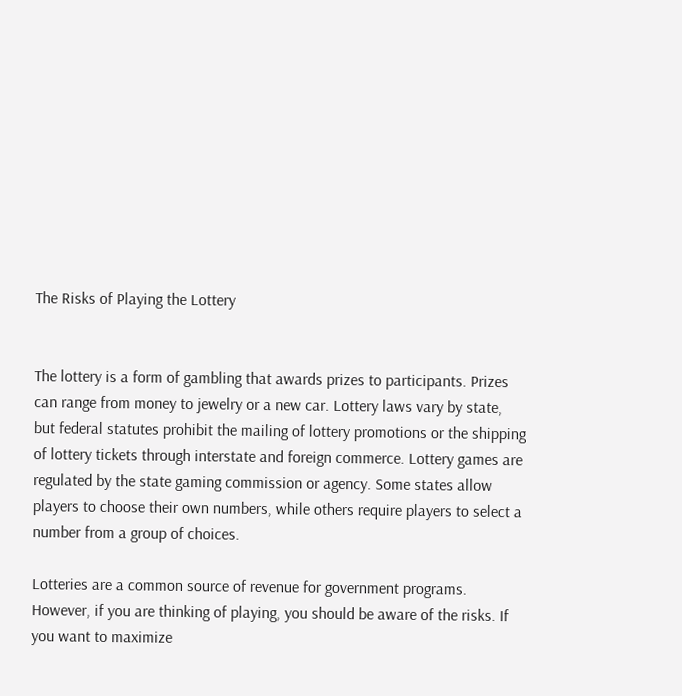The Risks of Playing the Lottery


The lottery is a form of gambling that awards prizes to participants. Prizes can range from money to jewelry or a new car. Lottery laws vary by state, but federal statutes prohibit the mailing of lottery promotions or the shipping of lottery tickets through interstate and foreign commerce. Lottery games are regulated by the state gaming commission or agency. Some states allow players to choose their own numbers, while others require players to select a number from a group of choices.

Lotteries are a common source of revenue for government programs. However, if you are thinking of playing, you should be aware of the risks. If you want to maximize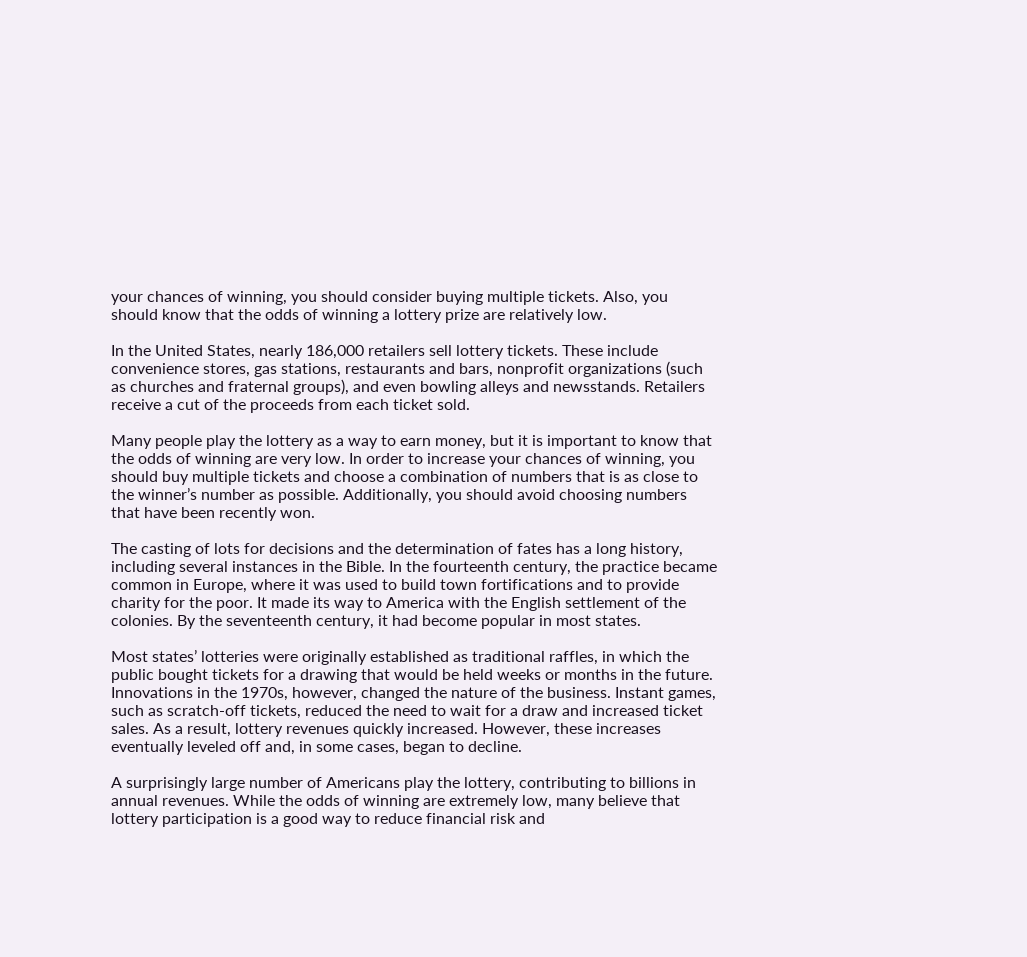your chances of winning, you should consider buying multiple tickets. Also, you should know that the odds of winning a lottery prize are relatively low.

In the United States, nearly 186,000 retailers sell lottery tickets. These include convenience stores, gas stations, restaurants and bars, nonprofit organizations (such as churches and fraternal groups), and even bowling alleys and newsstands. Retailers receive a cut of the proceeds from each ticket sold.

Many people play the lottery as a way to earn money, but it is important to know that the odds of winning are very low. In order to increase your chances of winning, you should buy multiple tickets and choose a combination of numbers that is as close to the winner’s number as possible. Additionally, you should avoid choosing numbers that have been recently won.

The casting of lots for decisions and the determination of fates has a long history, including several instances in the Bible. In the fourteenth century, the practice became common in Europe, where it was used to build town fortifications and to provide charity for the poor. It made its way to America with the English settlement of the colonies. By the seventeenth century, it had become popular in most states.

Most states’ lotteries were originally established as traditional raffles, in which the public bought tickets for a drawing that would be held weeks or months in the future. Innovations in the 1970s, however, changed the nature of the business. Instant games, such as scratch-off tickets, reduced the need to wait for a draw and increased ticket sales. As a result, lottery revenues quickly increased. However, these increases eventually leveled off and, in some cases, began to decline.

A surprisingly large number of Americans play the lottery, contributing to billions in annual revenues. While the odds of winning are extremely low, many believe that lottery participation is a good way to reduce financial risk and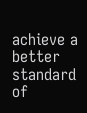achieve a better standard of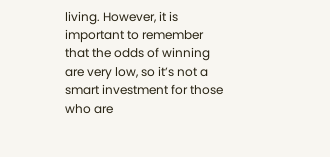living. However, it is important to remember that the odds of winning are very low, so it’s not a smart investment for those who are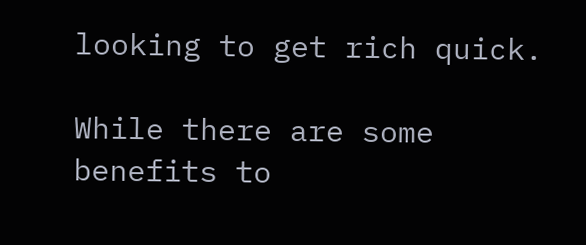looking to get rich quick.

While there are some benefits to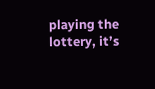playing the lottery, it’s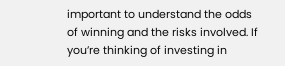important to understand the odds of winning and the risks involved. If you’re thinking of investing in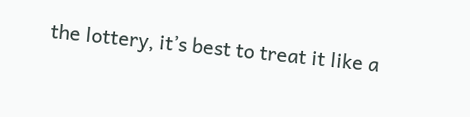the lottery, it’s best to treat it like a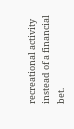recreational activity instead of a financial bet.